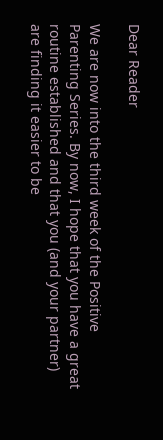Dear Reader

We are now into the third week of the Positive Parenting Series. By now, I hope that you have a great routine established and that you (and your partner) are finding it easier to be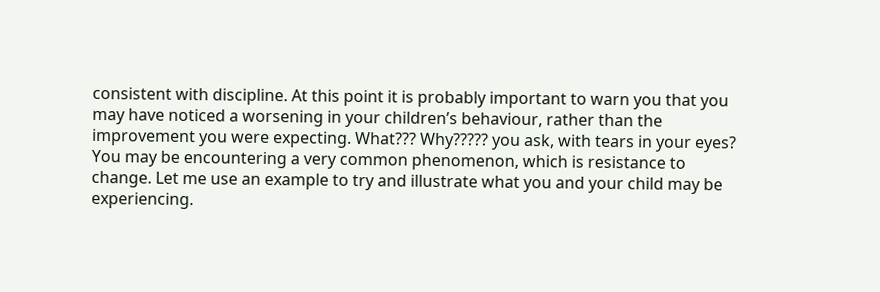consistent with discipline. At this point it is probably important to warn you that you may have noticed a worsening in your children’s behaviour, rather than the improvement you were expecting. What??? Why????? you ask, with tears in your eyes? You may be encountering a very common phenomenon, which is resistance to change. Let me use an example to try and illustrate what you and your child may be experiencing.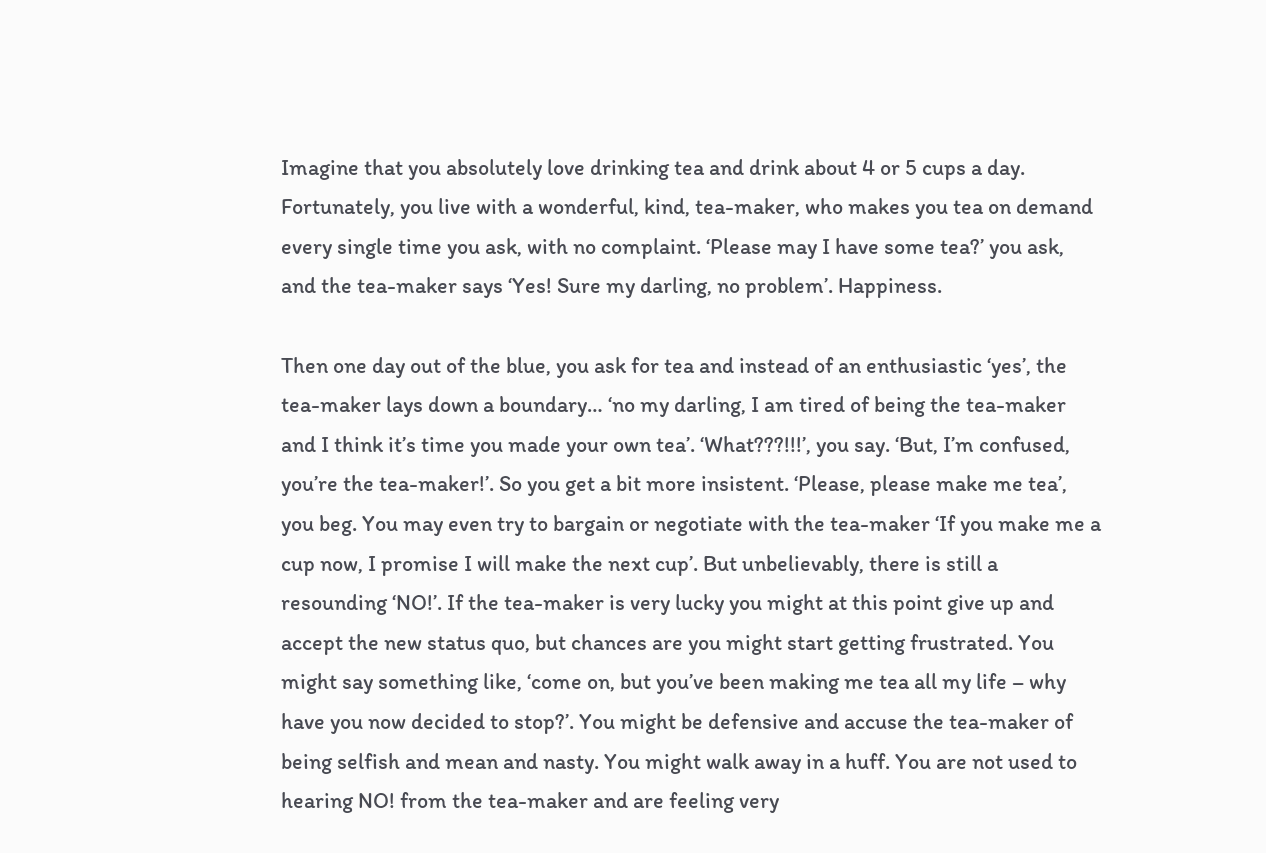Imagine that you absolutely love drinking tea and drink about 4 or 5 cups a day. Fortunately, you live with a wonderful, kind, tea-maker, who makes you tea on demand every single time you ask, with no complaint. ‘Please may I have some tea?’ you ask, and the tea-maker says ‘Yes! Sure my darling, no problem’. Happiness.

Then one day out of the blue, you ask for tea and instead of an enthusiastic ‘yes’, the tea-maker lays down a boundary… ‘no my darling, I am tired of being the tea-maker and I think it’s time you made your own tea’. ‘What???!!!’, you say. ‘But, I’m confused, you’re the tea-maker!’. So you get a bit more insistent. ‘Please, please make me tea’, you beg. You may even try to bargain or negotiate with the tea-maker ‘If you make me a cup now, I promise I will make the next cup’. But unbelievably, there is still a resounding ‘NO!’. If the tea-maker is very lucky you might at this point give up and accept the new status quo, but chances are you might start getting frustrated. You might say something like, ‘come on, but you’ve been making me tea all my life – why have you now decided to stop?’. You might be defensive and accuse the tea-maker of being selfish and mean and nasty. You might walk away in a huff. You are not used to hearing NO! from the tea-maker and are feeling very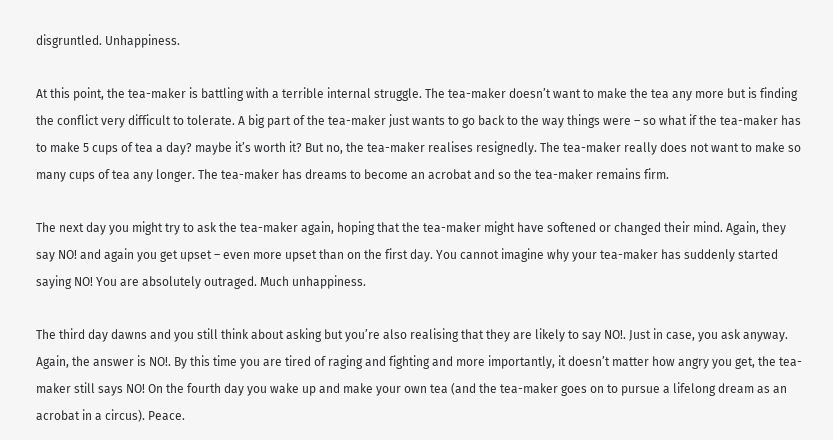disgruntled. Unhappiness.

At this point, the tea-maker is battling with a terrible internal struggle. The tea-maker doesn’t want to make the tea any more but is finding the conflict very difficult to tolerate. A big part of the tea-maker just wants to go back to the way things were – so what if the tea-maker has to make 5 cups of tea a day? maybe it’s worth it? But no, the tea-maker realises resignedly. The tea-maker really does not want to make so many cups of tea any longer. The tea-maker has dreams to become an acrobat and so the tea-maker remains firm.

The next day you might try to ask the tea-maker again, hoping that the tea-maker might have softened or changed their mind. Again, they say NO! and again you get upset – even more upset than on the first day. You cannot imagine why your tea-maker has suddenly started saying NO! You are absolutely outraged. Much unhappiness.

The third day dawns and you still think about asking but you’re also realising that they are likely to say NO!. Just in case, you ask anyway. Again, the answer is NO!. By this time you are tired of raging and fighting and more importantly, it doesn’t matter how angry you get, the tea-maker still says NO! On the fourth day you wake up and make your own tea (and the tea-maker goes on to pursue a lifelong dream as an acrobat in a circus). Peace.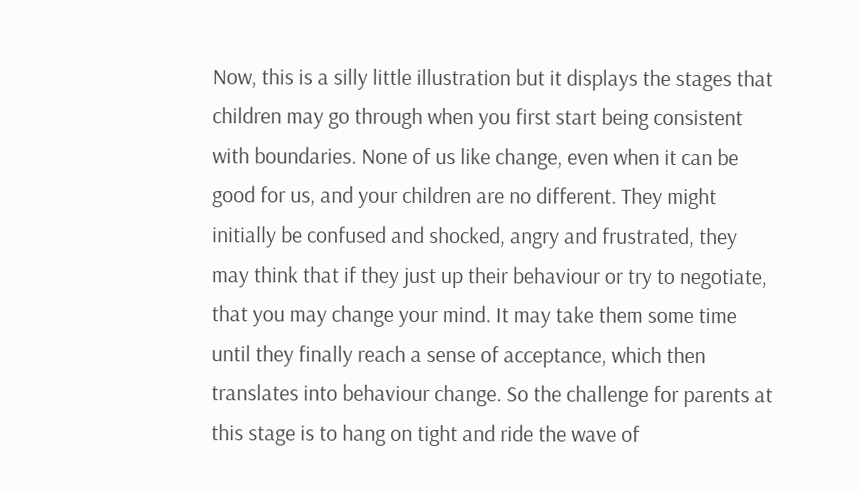Now, this is a silly little illustration but it displays the stages that children may go through when you first start being consistent with boundaries. None of us like change, even when it can be good for us, and your children are no different. They might initially be confused and shocked, angry and frustrated, they may think that if they just up their behaviour or try to negotiate, that you may change your mind. It may take them some time until they finally reach a sense of acceptance, which then translates into behaviour change. So the challenge for parents at this stage is to hang on tight and ride the wave of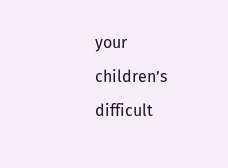your children’s difficult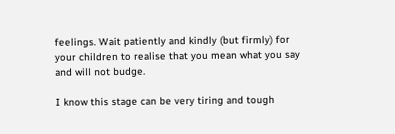feelings. Wait patiently and kindly (but firmly) for your children to realise that you mean what you say and will not budge.

I know this stage can be very tiring and tough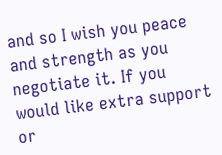and so I wish you peace and strength as you negotiate it. If you would like extra support or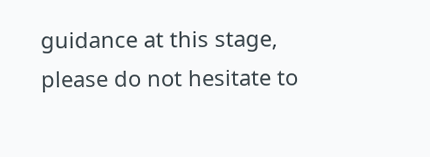guidance at this stage, please do not hesitate to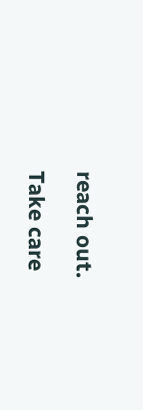reach out.

Take care